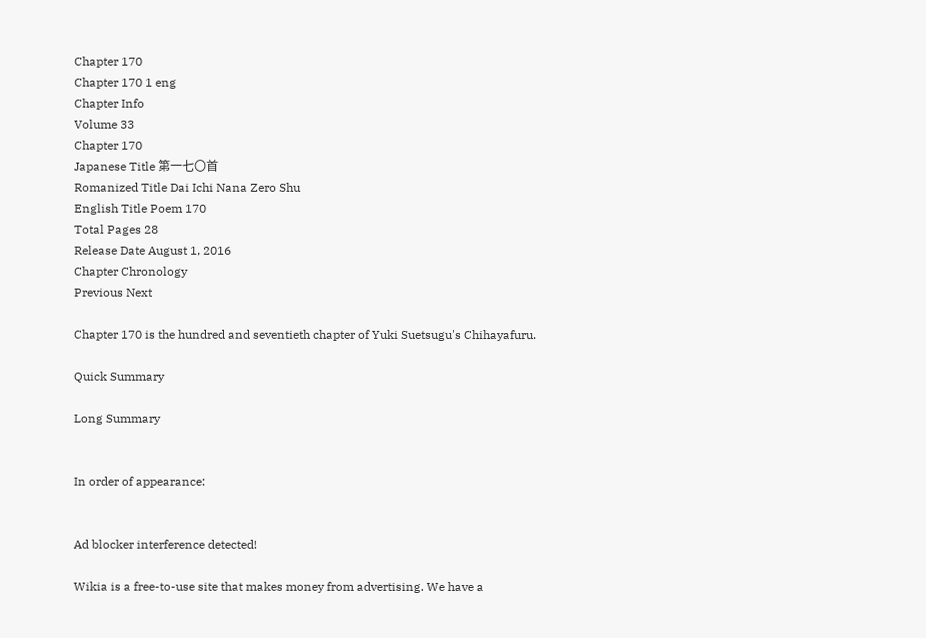Chapter 170
Chapter 170 1 eng
Chapter Info
Volume 33
Chapter 170
Japanese Title 第一七〇首
Romanized Title Dai Ichi Nana Zero Shu
English Title Poem 170
Total Pages 28
Release Date August 1, 2016
Chapter Chronology
Previous Next

Chapter 170 is the hundred and seventieth chapter of Yuki Suetsugu's Chihayafuru.

Quick Summary

Long Summary


In order of appearance:


Ad blocker interference detected!

Wikia is a free-to-use site that makes money from advertising. We have a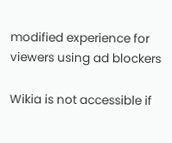modified experience for viewers using ad blockers

Wikia is not accessible if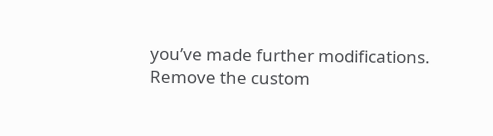you’ve made further modifications. Remove the custom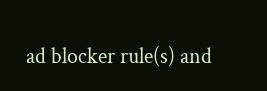ad blocker rule(s) and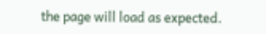the page will load as expected.